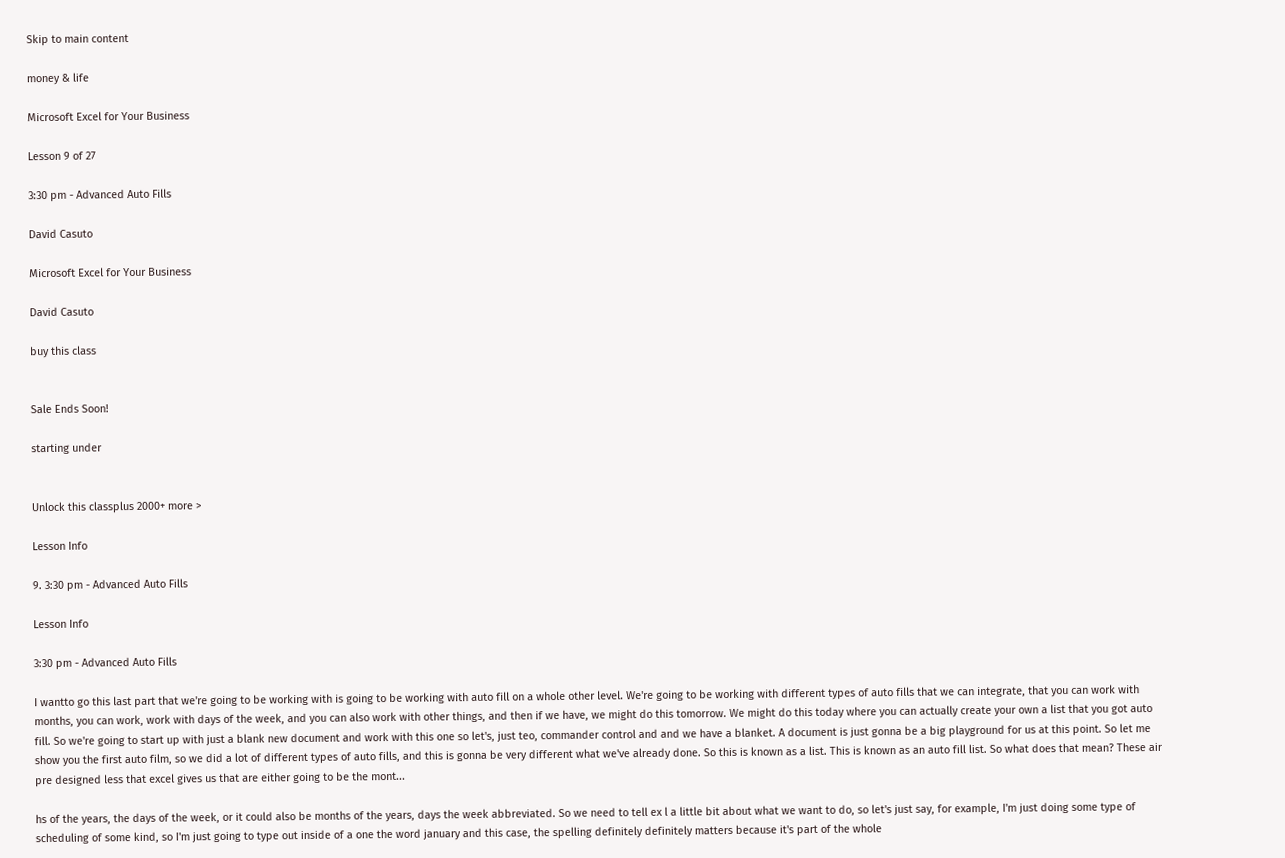Skip to main content

money & life

Microsoft Excel for Your Business

Lesson 9 of 27

3:30 pm - Advanced Auto Fills

David Casuto

Microsoft Excel for Your Business

David Casuto

buy this class


Sale Ends Soon!

starting under


Unlock this classplus 2000+ more >

Lesson Info

9. 3:30 pm - Advanced Auto Fills

Lesson Info

3:30 pm - Advanced Auto Fills

I wantto go this last part that we're going to be working with is going to be working with auto fill on a whole other level. We're going to be working with different types of auto fills that we can integrate, that you can work with months, you can work, work with days of the week, and you can also work with other things, and then if we have, we might do this tomorrow. We might do this today where you can actually create your own a list that you got auto fill. So we're going to start up with just a blank new document and work with this one so let's, just teo, commander control and and we have a blanket. A document is just gonna be a big playground for us at this point. So let me show you the first auto film, so we did a lot of different types of auto fills, and this is gonna be very different what we've already done. So this is known as a list. This is known as an auto fill list. So what does that mean? These air pre designed less that excel gives us that are either going to be the mont...

hs of the years, the days of the week, or it could also be months of the years, days the week abbreviated. So we need to tell ex l a little bit about what we want to do, so let's just say, for example, I'm just doing some type of scheduling of some kind, so I'm just going to type out inside of a one the word january and this case, the spelling definitely definitely matters because it's part of the whole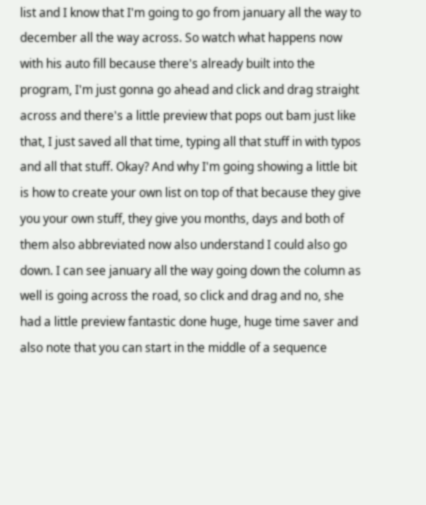list and I know that I'm going to go from january all the way to december all the way across. So watch what happens now with his auto fill because there's already built into the program, I'm just gonna go ahead and click and drag straight across and there's a little preview that pops out bam just like that, I just saved all that time, typing all that stuff in with typos and all that stuff. Okay? And why I'm going showing a little bit is how to create your own list on top of that because they give you your own stuff, they give you months, days and both of them also abbreviated now also understand I could also go down. I can see january all the way going down the column as well is going across the road, so click and drag and no, she had a little preview fantastic done huge, huge time saver and also note that you can start in the middle of a sequence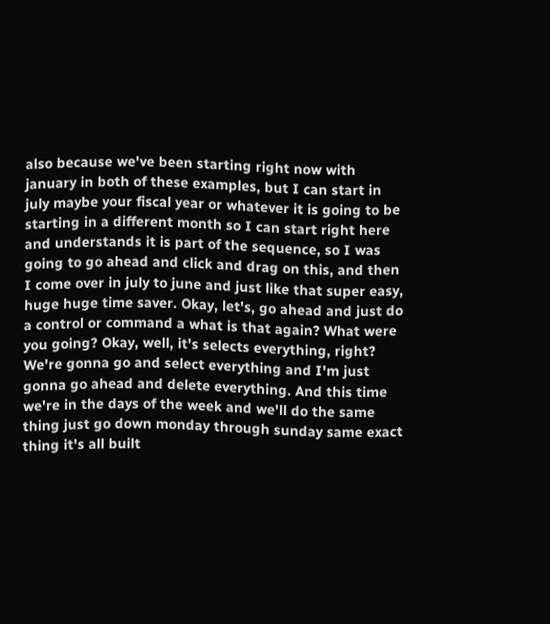also because we've been starting right now with january in both of these examples, but I can start in july maybe your fiscal year or whatever it is going to be starting in a different month so I can start right here and understands it is part of the sequence, so I was going to go ahead and click and drag on this, and then I come over in july to june and just like that super easy, huge huge time saver. Okay, let's, go ahead and just do a control or command a what is that again? What were you going? Okay, well, it's selects everything, right? We're gonna go and select everything and I'm just gonna go ahead and delete everything. And this time we're in the days of the week and we'll do the same thing just go down monday through sunday same exact thing it's all built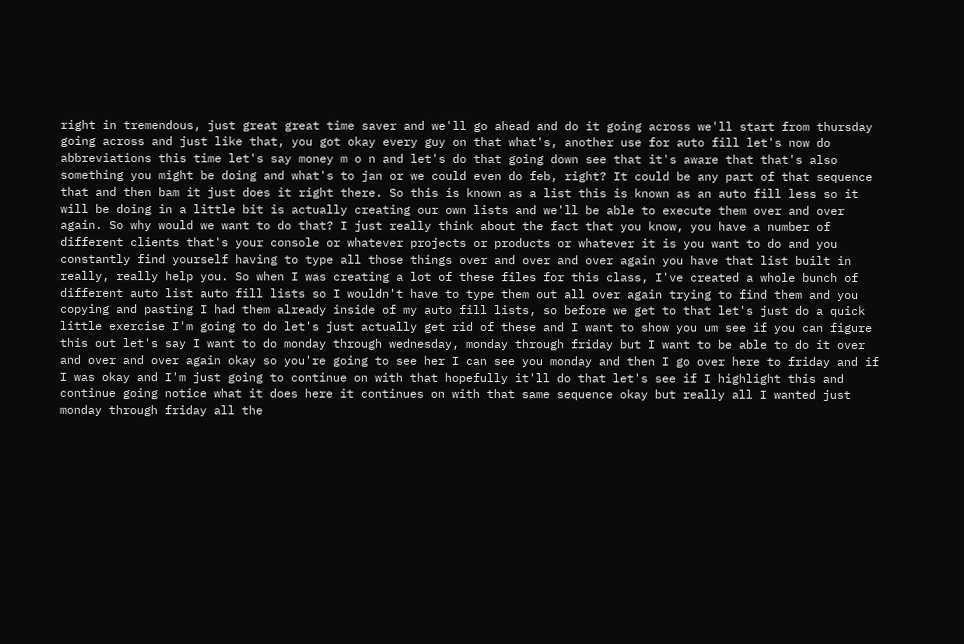right in tremendous, just great great time saver and we'll go ahead and do it going across we'll start from thursday going across and just like that, you got okay every guy on that what's, another use for auto fill let's now do abbreviations this time let's say money m o n and let's do that going down see that it's aware that that's also something you might be doing and what's to jan or we could even do feb, right? It could be any part of that sequence that and then bam it just does it right there. So this is known as a list this is known as an auto fill less so it will be doing in a little bit is actually creating our own lists and we'll be able to execute them over and over again. So why would we want to do that? I just really think about the fact that you know, you have a number of different clients that's your console or whatever projects or products or whatever it is you want to do and you constantly find yourself having to type all those things over and over and over again you have that list built in really, really help you. So when I was creating a lot of these files for this class, I've created a whole bunch of different auto list auto fill lists so I wouldn't have to type them out all over again trying to find them and you copying and pasting I had them already inside of my auto fill lists, so before we get to that let's just do a quick little exercise I'm going to do let's just actually get rid of these and I want to show you um see if you can figure this out let's say I want to do monday through wednesday, monday through friday but I want to be able to do it over and over and over again okay so you're going to see her I can see you monday and then I go over here to friday and if I was okay and I'm just going to continue on with that hopefully it'll do that let's see if I highlight this and continue going notice what it does here it continues on with that same sequence okay but really all I wanted just monday through friday all the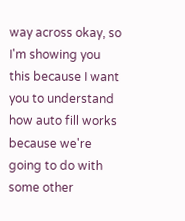way across okay, so I'm showing you this because I want you to understand how auto fill works because we're going to do with some other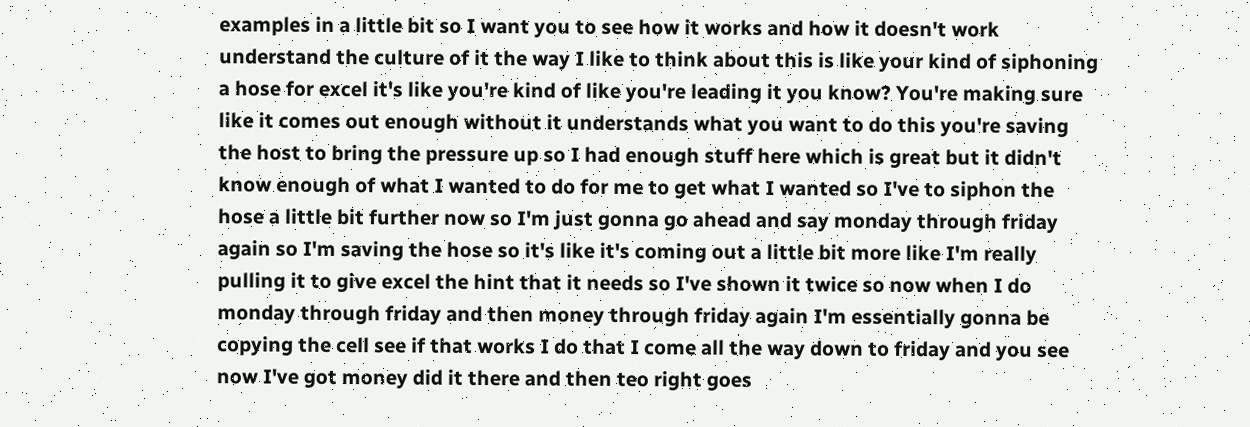examples in a little bit so I want you to see how it works and how it doesn't work understand the culture of it the way I like to think about this is like your kind of siphoning a hose for excel it's like you're kind of like you're leading it you know? You're making sure like it comes out enough without it understands what you want to do this you're saving the host to bring the pressure up so I had enough stuff here which is great but it didn't know enough of what I wanted to do for me to get what I wanted so I've to siphon the hose a little bit further now so I'm just gonna go ahead and say monday through friday again so I'm saving the hose so it's like it's coming out a little bit more like I'm really pulling it to give excel the hint that it needs so I've shown it twice so now when I do monday through friday and then money through friday again I'm essentially gonna be copying the cell see if that works I do that I come all the way down to friday and you see now I've got money did it there and then teo right goes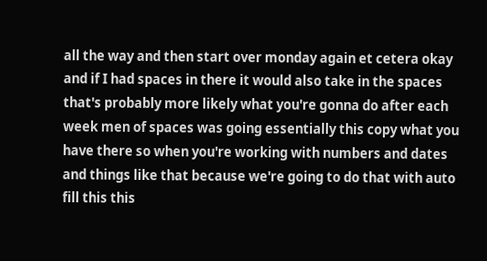all the way and then start over monday again et cetera okay and if I had spaces in there it would also take in the spaces that's probably more likely what you're gonna do after each week men of spaces was going essentially this copy what you have there so when you're working with numbers and dates and things like that because we're going to do that with auto fill this this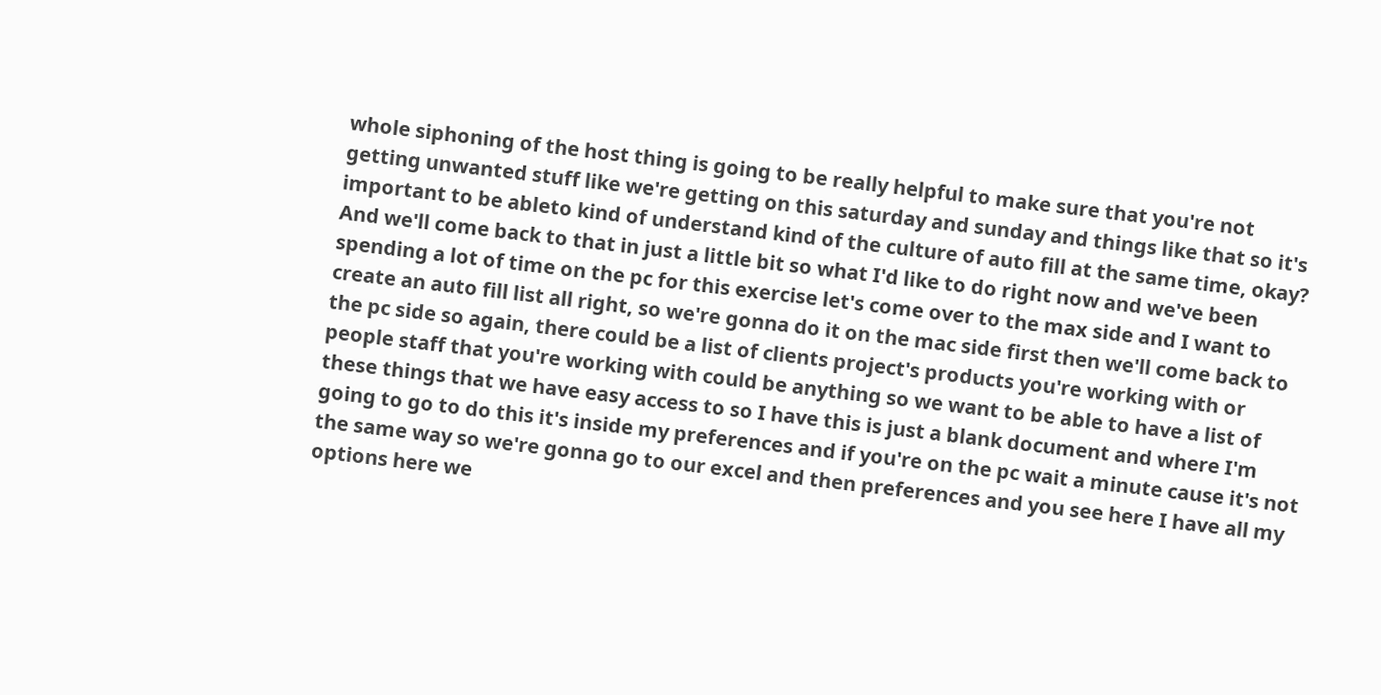whole siphoning of the host thing is going to be really helpful to make sure that you're not getting unwanted stuff like we're getting on this saturday and sunday and things like that so it's important to be ableto kind of understand kind of the culture of auto fill at the same time, okay? And we'll come back to that in just a little bit so what I'd like to do right now and we've been spending a lot of time on the pc for this exercise let's come over to the max side and I want to create an auto fill list all right, so we're gonna do it on the mac side first then we'll come back to the pc side so again, there could be a list of clients project's products you're working with or people staff that you're working with could be anything so we want to be able to have a list of these things that we have easy access to so I have this is just a blank document and where I'm going to go to do this it's inside my preferences and if you're on the pc wait a minute cause it's not the same way so we're gonna go to our excel and then preferences and you see here I have all my options here we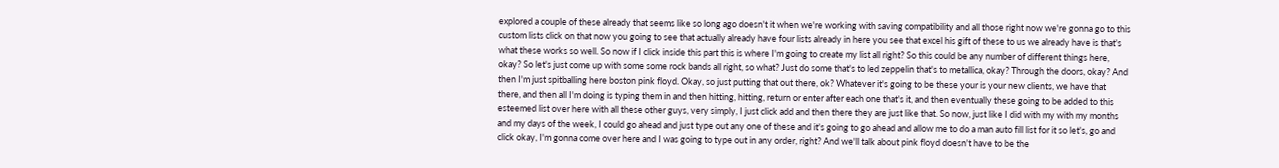explored a couple of these already that seems like so long ago doesn't it when we're working with saving compatibility and all those right now we're gonna go to this custom lists click on that now you going to see that actually already have four lists already in here you see that excel his gift of these to us we already have is that's what these works so well. So now if I click inside this part this is where I'm going to create my list all right? So this could be any number of different things here, okay? So let's just come up with some some rock bands all right, so what? Just do some that's to led zeppelin that's to metallica, okay? Through the doors, okay? And then I'm just spitballing here boston pink floyd. Okay, so just putting that out there, ok? Whatever it's going to be these your is your new clients, we have that there, and then all I'm doing is typing them in and then hitting, hitting, return or enter after each one that's it, and then eventually these going to be added to this esteemed list over here with all these other guys, very simply, I just click add and then there they are just like that. So now, just like I did with my with my months and my days of the week, I could go ahead and just type out any one of these and it's going to go ahead and allow me to do a man auto fill list for it so let's, go and click okay, I'm gonna come over here and I was going to type out in any order, right? And we'll talk about pink floyd doesn't have to be the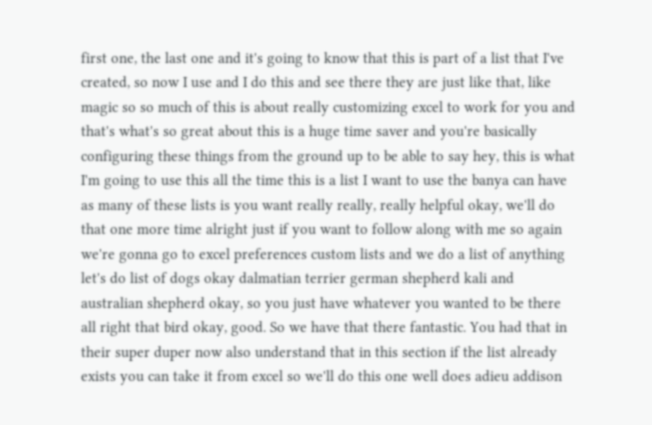first one, the last one and it's going to know that this is part of a list that I've created, so now I use and I do this and see there they are just like that, like magic so so much of this is about really customizing excel to work for you and that's what's so great about this is a huge time saver and you're basically configuring these things from the ground up to be able to say hey, this is what I'm going to use this all the time this is a list I want to use the banya can have as many of these lists is you want really really, really helpful okay, we'll do that one more time alright just if you want to follow along with me so again we're gonna go to excel preferences custom lists and we do a list of anything let's do list of dogs okay dalmatian terrier german shepherd kali and australian shepherd okay, so you just have whatever you wanted to be there all right that bird okay, good. So we have that there fantastic. You had that in their super duper now also understand that in this section if the list already exists you can take it from excel so we'll do this one well does adieu addison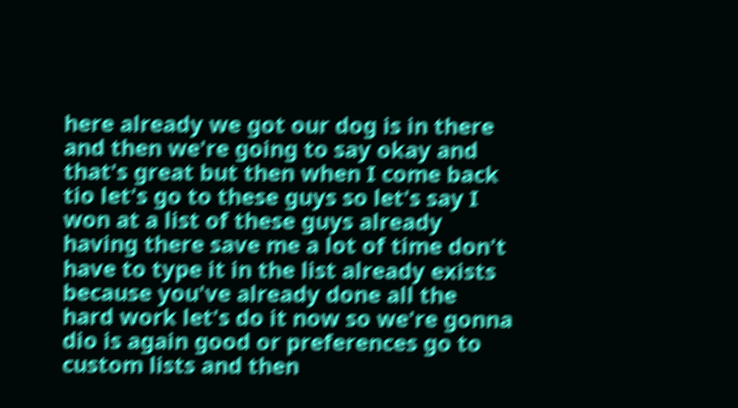here already we got our dog is in there and then we're going to say okay and that's great but then when I come back tio let's go to these guys so let's say I won at a list of these guys already having there save me a lot of time don't have to type it in the list already exists because you've already done all the hard work let's do it now so we're gonna dio is again good or preferences go to custom lists and then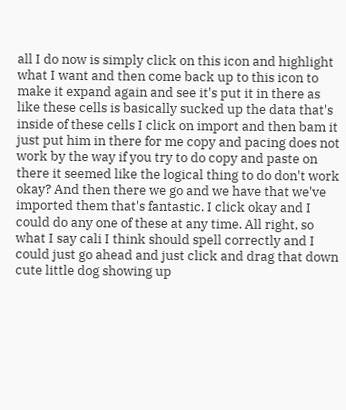all I do now is simply click on this icon and highlight what I want and then come back up to this icon to make it expand again and see it's put it in there as like these cells is basically sucked up the data that's inside of these cells I click on import and then bam it just put him in there for me copy and pacing does not work by the way if you try to do copy and paste on there it seemed like the logical thing to do don't work okay? And then there we go and we have that we've imported them that's fantastic. I click okay and I could do any one of these at any time. All right, so what I say cali I think should spell correctly and I could just go ahead and just click and drag that down cute little dog showing up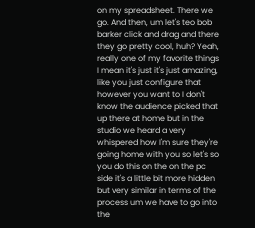on my spreadsheet. There we go. And then, um let's teo bob barker click and drag and there they go pretty cool, huh? Yeah, really one of my favorite things I mean it's just it's just amazing, like you just configure that however you want to I don't know the audience picked that up there at home but in the studio we heard a very whispered how I'm sure they're going home with you so let's so you do this on the on the pc side it's a little bit more hidden but very similar in terms of the process um we have to go into the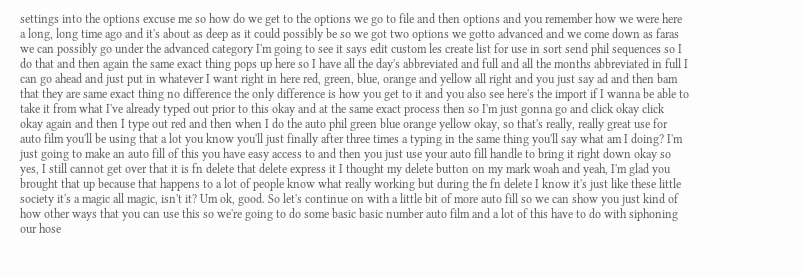settings into the options excuse me so how do we get to the options we go to file and then options and you remember how we were here a long, long time ago and it's about as deep as it could possibly be so we got two options we gotto advanced and we come down as faras we can possibly go under the advanced category I'm going to see it says edit custom les create list for use in sort send phil sequences so I do that and then again the same exact thing pops up here so I have all the day's abbreviated and full and all the months abbreviated in full I can go ahead and just put in whatever I want right in here red, green, blue, orange and yellow all right and you just say ad and then bam that they are same exact thing no difference the only difference is how you get to it and you also see here's the import if I wanna be able to take it from what I've already typed out prior to this okay and at the same exact process then so I'm just gonna go and click okay click okay again and then I type out red and then when I do the auto phil green blue orange yellow okay, so that's really, really great use for auto film you'll be using that a lot you know you'll just finally after three times a typing in the same thing you'll say what am I doing? I'm just going to make an auto fill of this you have easy access to and then you just use your auto fill handle to bring it right down okay so yes, I still cannot get over that it is fn delete that delete express it I thought my delete button on my mark woah and yeah, I'm glad you brought that up because that happens to a lot of people know what really working but during the fn delete I know it's just like these little society it's a magic all magic, isn't it? Um ok, good. So let's continue on with a little bit of more auto fill so we can show you just kind of how other ways that you can use this so we're going to do some basic basic number auto film and a lot of this have to do with siphoning our hose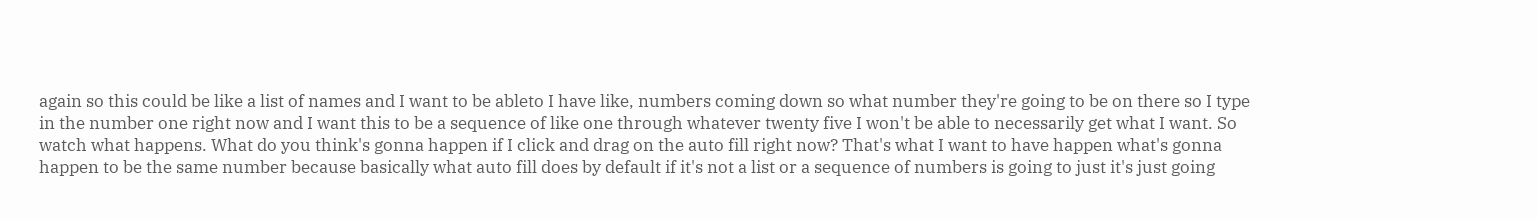again so this could be like a list of names and I want to be ableto I have like, numbers coming down so what number they're going to be on there so I type in the number one right now and I want this to be a sequence of like one through whatever twenty five I won't be able to necessarily get what I want. So watch what happens. What do you think's gonna happen if I click and drag on the auto fill right now? That's what I want to have happen what's gonna happen to be the same number because basically what auto fill does by default if it's not a list or a sequence of numbers is going to just it's just going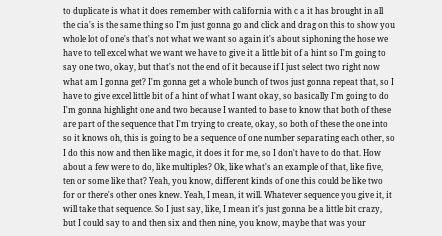to duplicate is what it does remember with california with c a it has brought in all the cia's is the same thing so I'm just gonna go and click and drag on this to show you whole lot of one's that's not what we want so again it's about siphoning the hose we have to tell excel what we want we have to give it a little bit of a hint so I'm going to say one two, okay, but that's not the end of it because if I just select two right now what am I gonna get? I'm gonna get a whole bunch of twos just gonna repeat that, so I have to give excel little bit of a hint of what I want okay, so basically I'm going to do I'm gonna highlight one and two because I wanted to base to know that both of these are part of the sequence that I'm trying to create, okay, so both of these the one into so it knows oh, this is going to be a sequence of one number separating each other, so I do this now and then like magic, it does it for me, so I don't have to do that. How about a few were to do, like multiples? Ok, like what's an example of that, like five, ten or some like that? Yeah, you know, different kinds of one this could be like two for or there's other ones knew. Yeah, I mean, it will. Whatever sequence you give it, it will take that sequence. So I just say, like, I mean it's just gonna be a little bit crazy, but I could say to and then six and then nine, you know, maybe that was your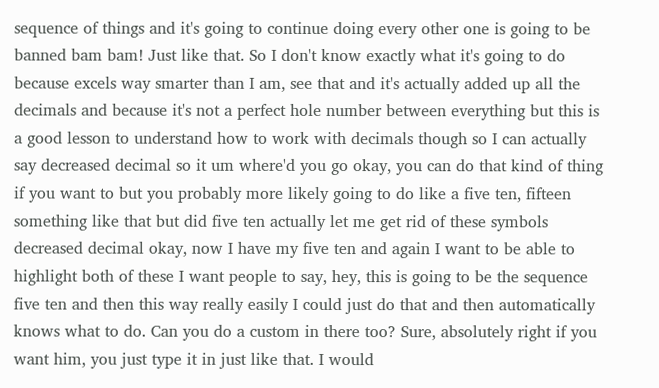sequence of things and it's going to continue doing every other one is going to be banned bam bam! Just like that. So I don't know exactly what it's going to do because excels way smarter than I am, see that and it's actually added up all the decimals and because it's not a perfect hole number between everything but this is a good lesson to understand how to work with decimals though so I can actually say decreased decimal so it um where'd you go okay, you can do that kind of thing if you want to but you probably more likely going to do like a five ten, fifteen something like that but did five ten actually let me get rid of these symbols decreased decimal okay, now I have my five ten and again I want to be able to highlight both of these I want people to say, hey, this is going to be the sequence five ten and then this way really easily I could just do that and then automatically knows what to do. Can you do a custom in there too? Sure, absolutely right if you want him, you just type it in just like that. I would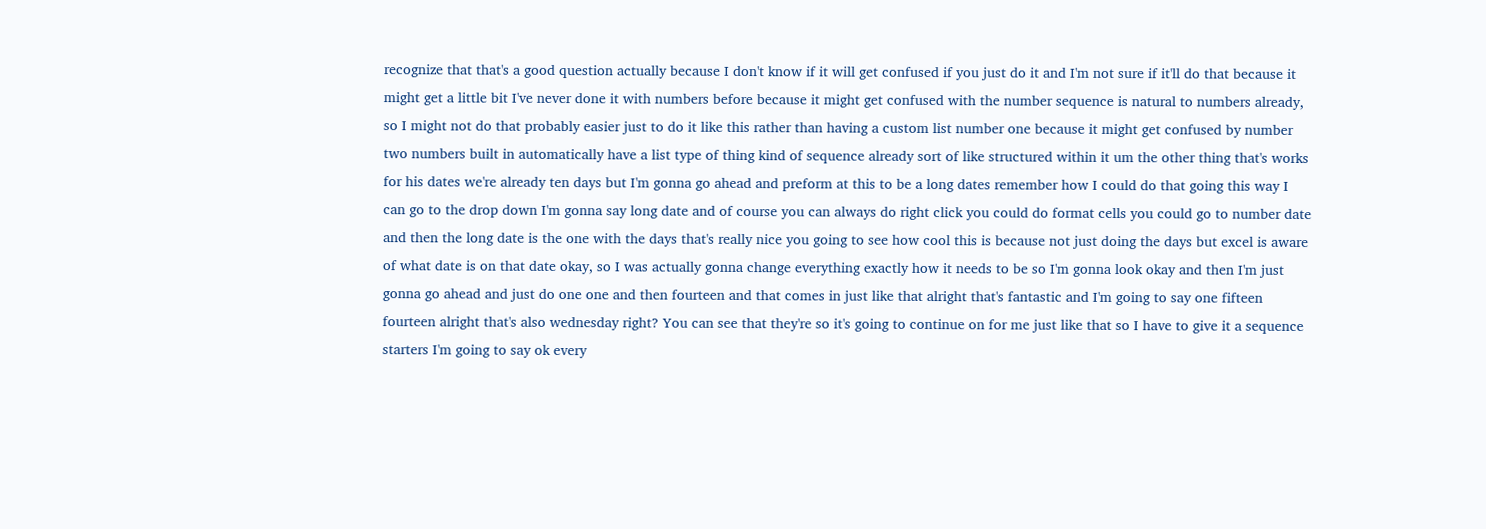recognize that that's a good question actually because I don't know if it will get confused if you just do it and I'm not sure if it'll do that because it might get a little bit I've never done it with numbers before because it might get confused with the number sequence is natural to numbers already, so I might not do that probably easier just to do it like this rather than having a custom list number one because it might get confused by number two numbers built in automatically have a list type of thing kind of sequence already sort of like structured within it um the other thing that's works for his dates we're already ten days but I'm gonna go ahead and preform at this to be a long dates remember how I could do that going this way I can go to the drop down I'm gonna say long date and of course you can always do right click you could do format cells you could go to number date and then the long date is the one with the days that's really nice you going to see how cool this is because not just doing the days but excel is aware of what date is on that date okay, so I was actually gonna change everything exactly how it needs to be so I'm gonna look okay and then I'm just gonna go ahead and just do one one and then fourteen and that comes in just like that alright that's fantastic and I'm going to say one fifteen fourteen alright that's also wednesday right? You can see that they're so it's going to continue on for me just like that so I have to give it a sequence starters I'm going to say ok every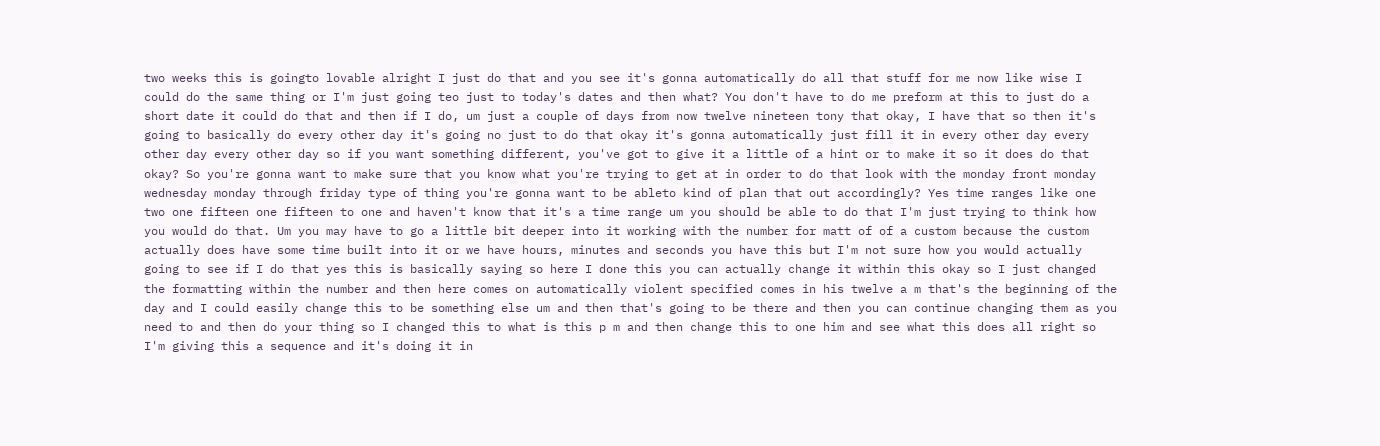two weeks this is goingto lovable alright I just do that and you see it's gonna automatically do all that stuff for me now like wise I could do the same thing or I'm just going teo just to today's dates and then what? You don't have to do me preform at this to just do a short date it could do that and then if I do, um just a couple of days from now twelve nineteen tony that okay, I have that so then it's going to basically do every other day it's going no just to do that okay it's gonna automatically just fill it in every other day every other day every other day so if you want something different, you've got to give it a little of a hint or to make it so it does do that okay? So you're gonna want to make sure that you know what you're trying to get at in order to do that look with the monday front monday wednesday monday through friday type of thing you're gonna want to be ableto kind of plan that out accordingly? Yes time ranges like one two one fifteen one fifteen to one and haven't know that it's a time range um you should be able to do that I'm just trying to think how you would do that. Um you may have to go a little bit deeper into it working with the number for matt of of a custom because the custom actually does have some time built into it or we have hours, minutes and seconds you have this but I'm not sure how you would actually going to see if I do that yes this is basically saying so here I done this you can actually change it within this okay so I just changed the formatting within the number and then here comes on automatically violent specified comes in his twelve a m that's the beginning of the day and I could easily change this to be something else um and then that's going to be there and then you can continue changing them as you need to and then do your thing so I changed this to what is this p m and then change this to one him and see what this does all right so I'm giving this a sequence and it's doing it in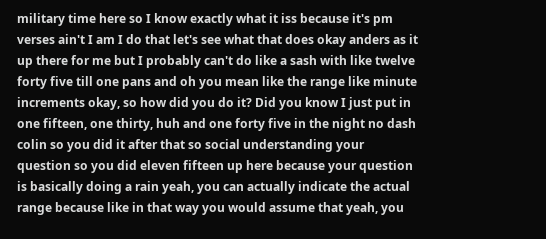military time here so I know exactly what it iss because it's pm verses ain't I am I do that let's see what that does okay anders as it up there for me but I probably can't do like a sash with like twelve forty five till one pans and oh you mean like the range like minute increments okay, so how did you do it? Did you know I just put in one fifteen, one thirty, huh and one forty five in the night no dash colin so you did it after that so social understanding your question so you did eleven fifteen up here because your question is basically doing a rain yeah, you can actually indicate the actual range because like in that way you would assume that yeah, you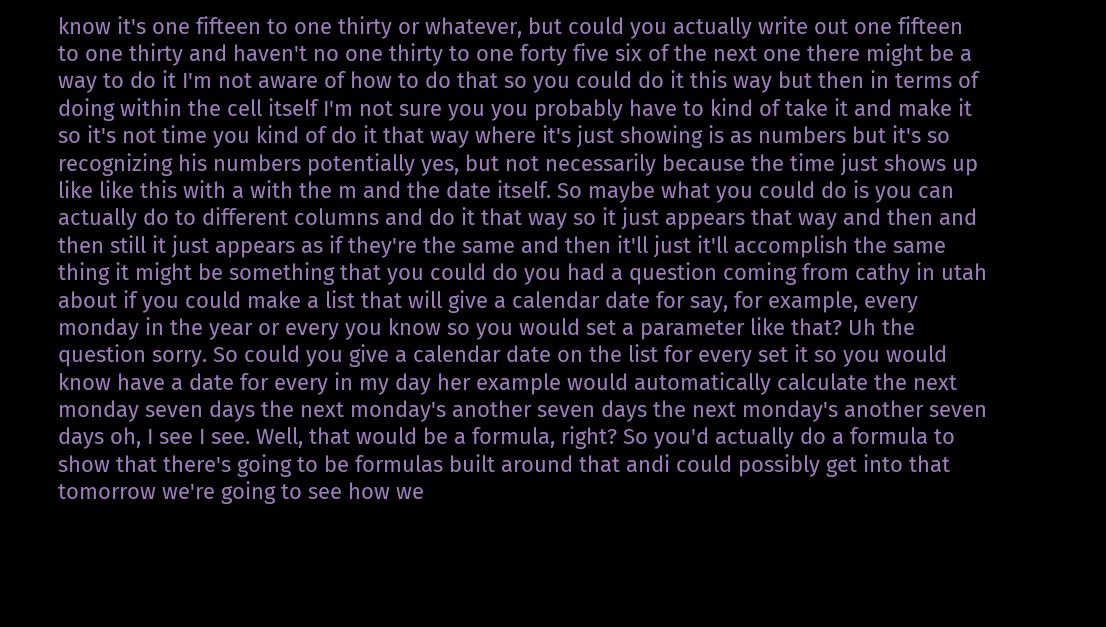know it's one fifteen to one thirty or whatever, but could you actually write out one fifteen to one thirty and haven't no one thirty to one forty five six of the next one there might be a way to do it I'm not aware of how to do that so you could do it this way but then in terms of doing within the cell itself I'm not sure you you probably have to kind of take it and make it so it's not time you kind of do it that way where it's just showing is as numbers but it's so recognizing his numbers potentially yes, but not necessarily because the time just shows up like like this with a with the m and the date itself. So maybe what you could do is you can actually do to different columns and do it that way so it just appears that way and then and then still it just appears as if they're the same and then it'll just it'll accomplish the same thing it might be something that you could do you had a question coming from cathy in utah about if you could make a list that will give a calendar date for say, for example, every monday in the year or every you know so you would set a parameter like that? Uh the question sorry. So could you give a calendar date on the list for every set it so you would know have a date for every in my day her example would automatically calculate the next monday seven days the next monday's another seven days the next monday's another seven days oh, I see I see. Well, that would be a formula, right? So you'd actually do a formula to show that there's going to be formulas built around that andi could possibly get into that tomorrow we're going to see how we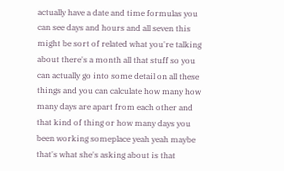actually have a date and time formulas you can see days and hours and all seven this might be sort of related what you're talking about there's a month all that stuff so you can actually go into some detail on all these things and you can calculate how many how many days are apart from each other and that kind of thing or how many days you been working someplace yeah yeah maybe that's what she's asking about is that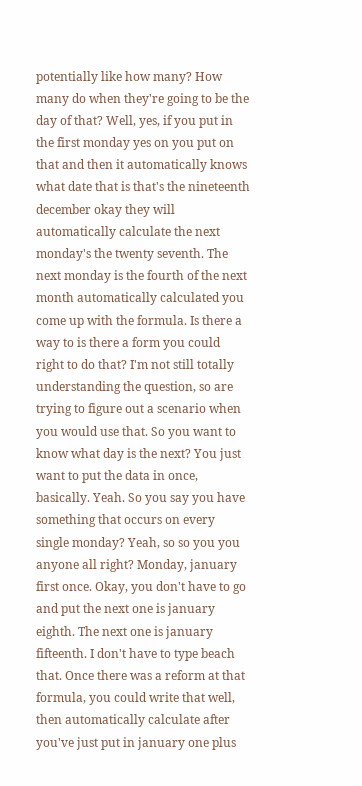potentially like how many? How many do when they're going to be the day of that? Well, yes, if you put in the first monday yes on you put on that and then it automatically knows what date that is that's the nineteenth december okay they will automatically calculate the next monday's the twenty seventh. The next monday is the fourth of the next month automatically calculated you come up with the formula. Is there a way to is there a form you could right to do that? I'm not still totally understanding the question, so are trying to figure out a scenario when you would use that. So you want to know what day is the next? You just want to put the data in once, basically. Yeah. So you say you have something that occurs on every single monday? Yeah, so so you you anyone all right? Monday, january first once. Okay, you don't have to go and put the next one is january eighth. The next one is january fifteenth. I don't have to type beach that. Once there was a reform at that formula, you could write that well, then automatically calculate after you've just put in january one plus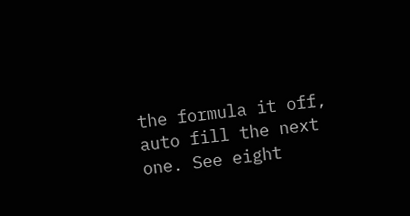the formula it off, auto fill the next one. See eight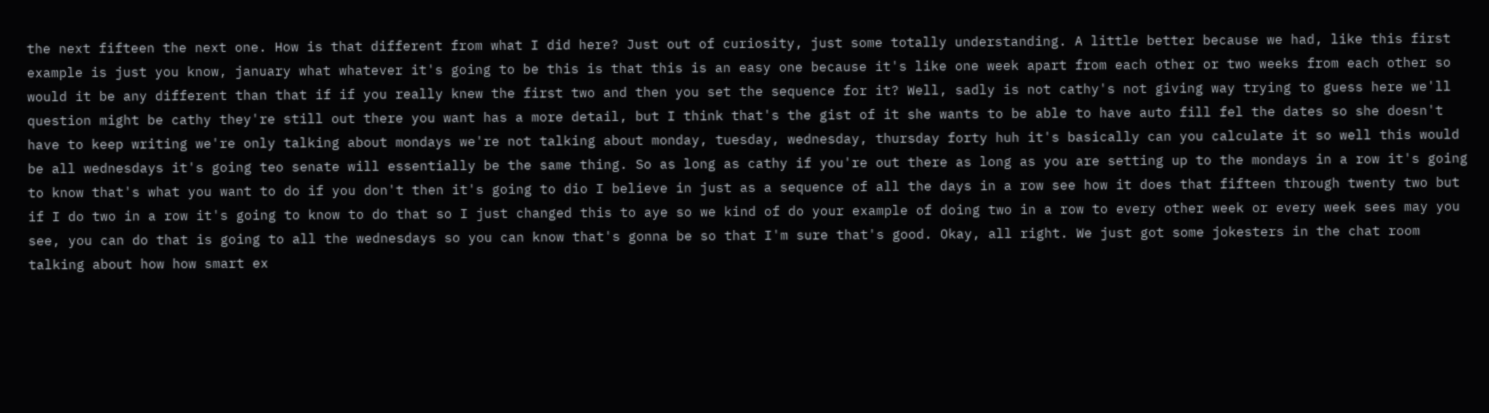the next fifteen the next one. How is that different from what I did here? Just out of curiosity, just some totally understanding. A little better because we had, like this first example is just you know, january what whatever it's going to be this is that this is an easy one because it's like one week apart from each other or two weeks from each other so would it be any different than that if if you really knew the first two and then you set the sequence for it? Well, sadly is not cathy's not giving way trying to guess here we'll question might be cathy they're still out there you want has a more detail, but I think that's the gist of it she wants to be able to have auto fill fel the dates so she doesn't have to keep writing we're only talking about mondays we're not talking about monday, tuesday, wednesday, thursday forty huh it's basically can you calculate it so well this would be all wednesdays it's going teo senate will essentially be the same thing. So as long as cathy if you're out there as long as you are setting up to the mondays in a row it's going to know that's what you want to do if you don't then it's going to dio I believe in just as a sequence of all the days in a row see how it does that fifteen through twenty two but if I do two in a row it's going to know to do that so I just changed this to aye so we kind of do your example of doing two in a row to every other week or every week sees may you see, you can do that is going to all the wednesdays so you can know that's gonna be so that I'm sure that's good. Okay, all right. We just got some jokesters in the chat room talking about how how smart ex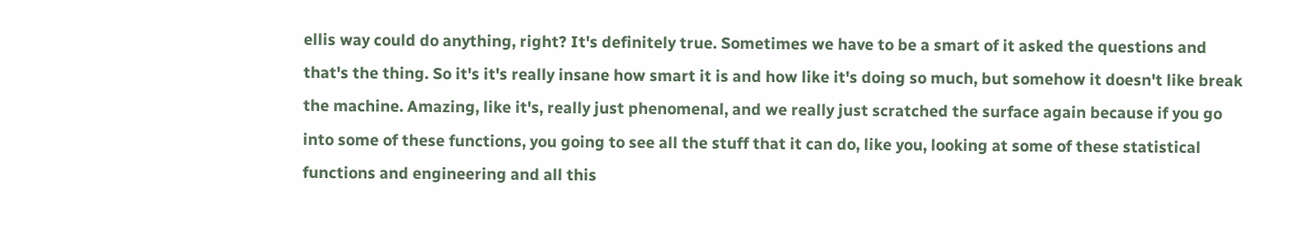ellis way could do anything, right? It's definitely true. Sometimes we have to be a smart of it asked the questions and that's the thing. So it's it's really insane how smart it is and how like it's doing so much, but somehow it doesn't like break the machine. Amazing, like it's, really just phenomenal, and we really just scratched the surface again because if you go into some of these functions, you going to see all the stuff that it can do, like you, looking at some of these statistical functions and engineering and all this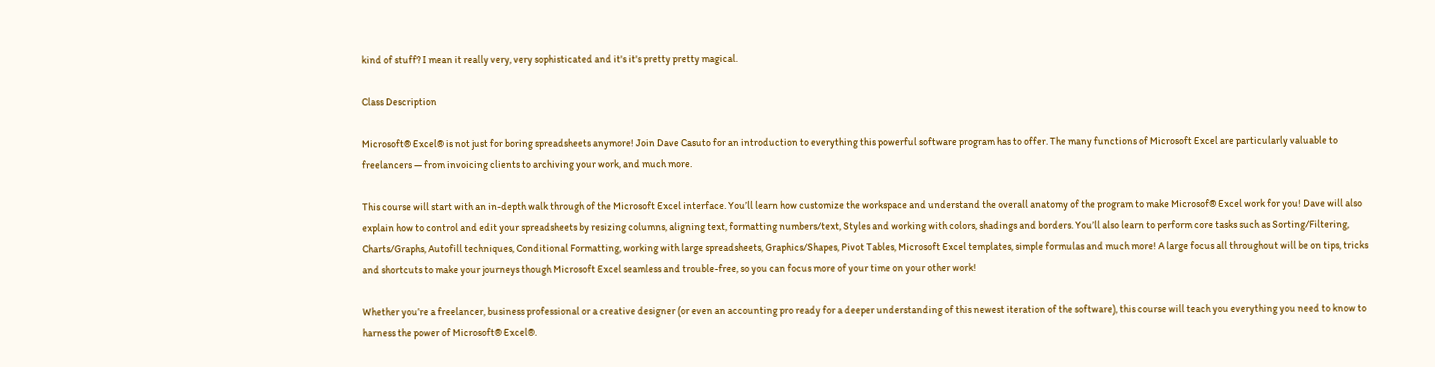kind of stuff? I mean it really very, very sophisticated and it's it's pretty pretty magical.

Class Description

Microsoft® Excel® is not just for boring spreadsheets anymore! Join Dave Casuto for an introduction to everything this powerful software program has to offer. The many functions of Microsoft Excel are particularly valuable to freelancers — from invoicing clients to archiving your work, and much more.

This course will start with an in-depth walk through of the Microsoft Excel interface. You’ll learn how customize the workspace and understand the overall anatomy of the program to make Microsof® Excel work for you! Dave will also explain how to control and edit your spreadsheets by resizing columns, aligning text, formatting numbers/text, Styles and working with colors, shadings and borders. You’ll also learn to perform core tasks such as Sorting/Filtering, Charts/Graphs, Autofill techniques, Conditional Formatting, working with large spreadsheets, Graphics/Shapes, Pivot Tables, Microsoft Excel templates, simple formulas and much more! A large focus all throughout will be on tips, tricks and shortcuts to make your journeys though Microsoft Excel seamless and trouble-free, so you can focus more of your time on your other work!

Whether you’re a freelancer, business professional or a creative designer (or even an accounting pro ready for a deeper understanding of this newest iteration of the software), this course will teach you everything you need to know to harness the power of Microsoft® Excel®.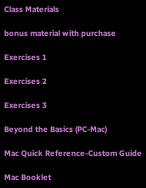Class Materials

bonus material with purchase

Exercises 1

Exercises 2

Exercises 3

Beyond the Basics (PC-Mac)

Mac Quick Reference-Custom Guide

Mac Booklet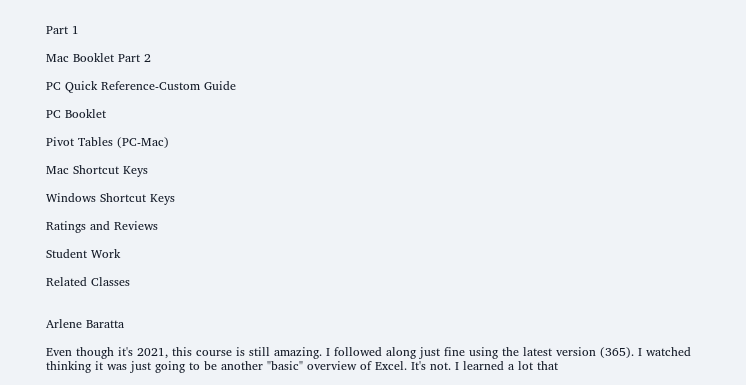Part 1

Mac Booklet Part 2

PC Quick Reference-Custom Guide

PC Booklet

Pivot Tables (PC-Mac)

Mac Shortcut Keys

Windows Shortcut Keys

Ratings and Reviews

Student Work

Related Classes


Arlene Baratta

Even though it's 2021, this course is still amazing. I followed along just fine using the latest version (365). I watched thinking it was just going to be another "basic" overview of Excel. It's not. I learned a lot that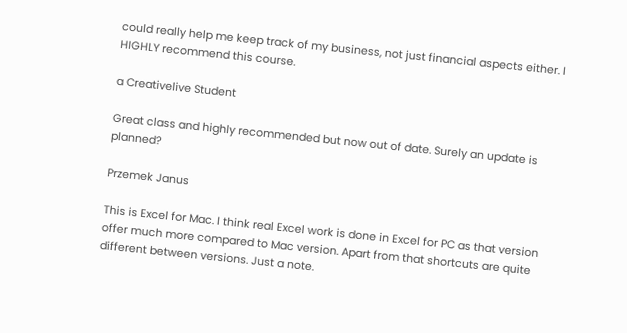could really help me keep track of my business, not just financial aspects either. I HIGHLY recommend this course.

a Creativelive Student

Great class and highly recommended but now out of date. Surely an update is planned?

Przemek Janus

This is Excel for Mac. I think real Excel work is done in Excel for PC as that version offer much more compared to Mac version. Apart from that shortcuts are quite different between versions. Just a note.